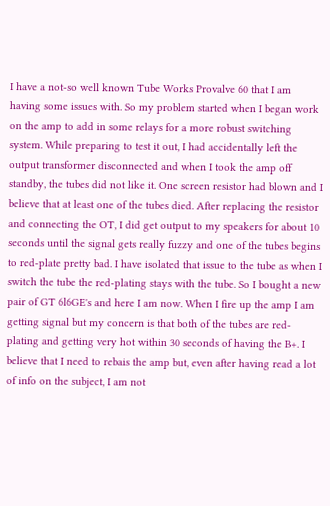I have a not-so well known Tube Works Provalve 60 that I am having some issues with. So my problem started when I began work on the amp to add in some relays for a more robust switching system. While preparing to test it out, I had accidentally left the output transformer disconnected and when I took the amp off standby, the tubes did not like it. One screen resistor had blown and I believe that at least one of the tubes died. After replacing the resistor and connecting the OT, I did get output to my speakers for about 10 seconds until the signal gets really fuzzy and one of the tubes begins to red-plate pretty bad. I have isolated that issue to the tube as when I switch the tube the red-plating stays with the tube. So I bought a new pair of GT 6l6GE's and here I am now. When I fire up the amp I am getting signal but my concern is that both of the tubes are red-plating and getting very hot within 30 seconds of having the B+. I believe that I need to rebais the amp but, even after having read a lot of info on the subject, I am not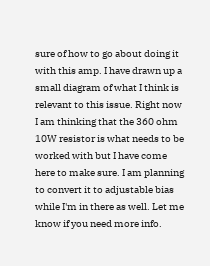sure of how to go about doing it with this amp. I have drawn up a small diagram of what I think is relevant to this issue. Right now I am thinking that the 360 ohm 10W resistor is what needs to be worked with but I have come here to make sure. I am planning to convert it to adjustable bias while I'm in there as well. Let me know if you need more info.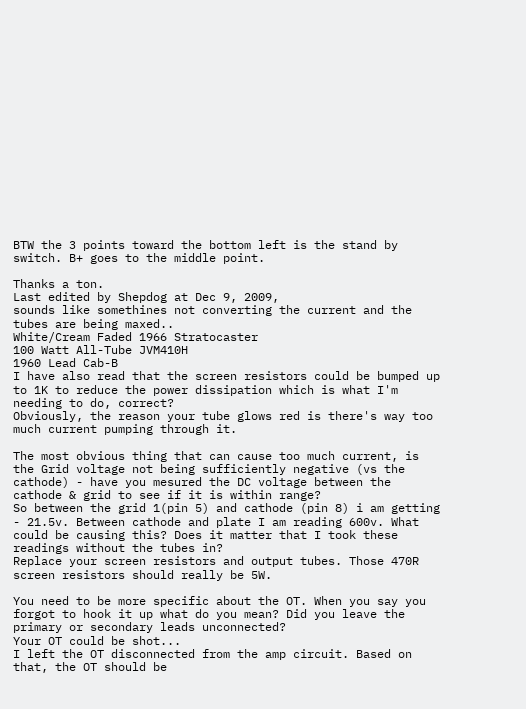BTW the 3 points toward the bottom left is the stand by switch. B+ goes to the middle point.

Thanks a ton.
Last edited by Shepdog at Dec 9, 2009,
sounds like somethines not converting the current and the tubes are being maxed..
White/Cream Faded 1966 Stratocaster
100 Watt All-Tube JVM410H
1960 Lead Cab-B
I have also read that the screen resistors could be bumped up to 1K to reduce the power dissipation which is what I'm needing to do, correct?
Obviously, the reason your tube glows red is there's way too much current pumping through it.

The most obvious thing that can cause too much current, is the Grid voltage not being sufficiently negative (vs the cathode) - have you mesured the DC voltage between the cathode & grid to see if it is within range?
So between the grid 1(pin 5) and cathode (pin 8) i am getting - 21.5v. Between cathode and plate I am reading 600v. What could be causing this? Does it matter that I took these readings without the tubes in?
Replace your screen resistors and output tubes. Those 470R screen resistors should really be 5W.

You need to be more specific about the OT. When you say you forgot to hook it up what do you mean? Did you leave the primary or secondary leads unconnected?
Your OT could be shot...
I left the OT disconnected from the amp circuit. Based on that, the OT should be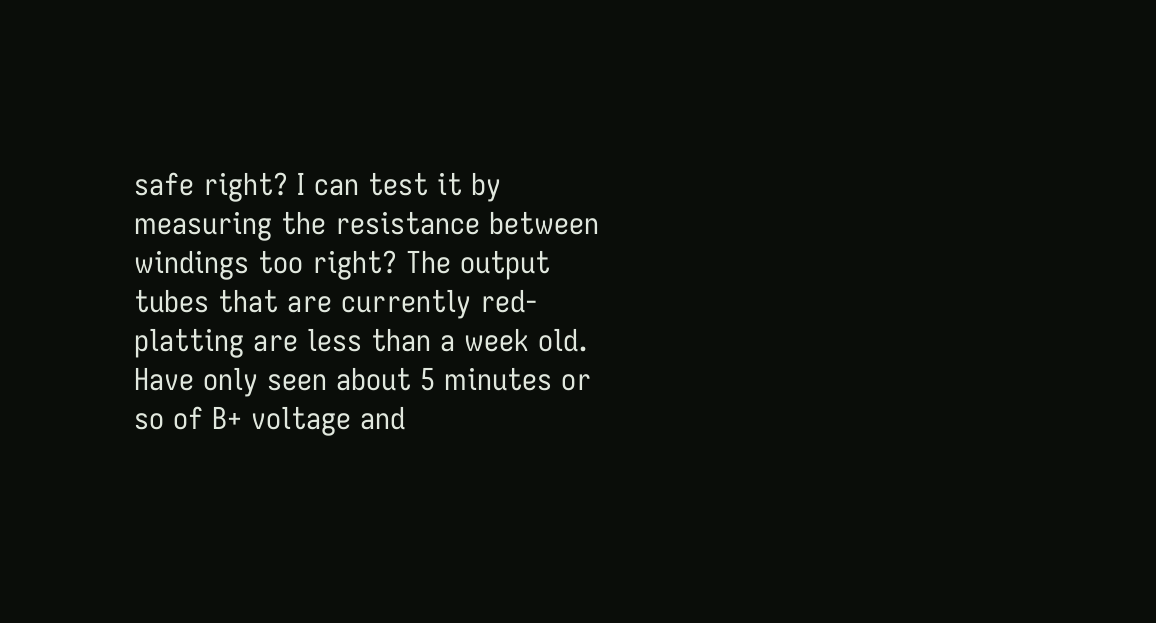safe right? I can test it by measuring the resistance between windings too right? The output tubes that are currently red-platting are less than a week old. Have only seen about 5 minutes or so of B+ voltage and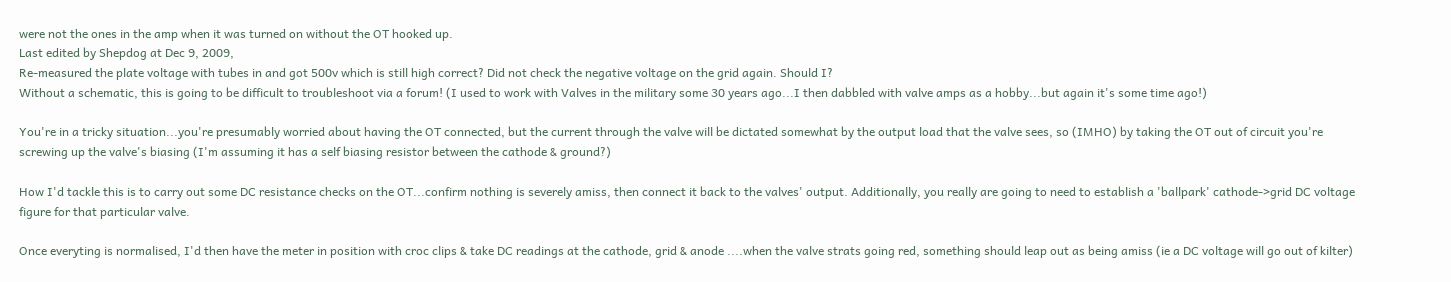were not the ones in the amp when it was turned on without the OT hooked up.
Last edited by Shepdog at Dec 9, 2009,
Re-measured the plate voltage with tubes in and got 500v which is still high correct? Did not check the negative voltage on the grid again. Should I?
Without a schematic, this is going to be difficult to troubleshoot via a forum! (I used to work with Valves in the military some 30 years ago...I then dabbled with valve amps as a hobby...but again it's some time ago!)

You're in a tricky situation...you're presumably worried about having the OT connected, but the current through the valve will be dictated somewhat by the output load that the valve sees, so (IMHO) by taking the OT out of circuit you're screwing up the valve's biasing (I'm assuming it has a self biasing resistor between the cathode & ground?)

How I'd tackle this is to carry out some DC resistance checks on the OT...confirm nothing is severely amiss, then connect it back to the valves' output. Additionally, you really are going to need to establish a 'ballpark' cathode->grid DC voltage figure for that particular valve.

Once everyting is normalised, I'd then have the meter in position with croc clips & take DC readings at the cathode, grid & anode ....when the valve strats going red, something should leap out as being amiss (ie a DC voltage will go out of kilter)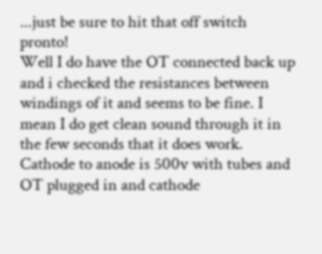...just be sure to hit that off switch pronto!
Well I do have the OT connected back up and i checked the resistances between windings of it and seems to be fine. I mean I do get clean sound through it in the few seconds that it does work. Cathode to anode is 500v with tubes and OT plugged in and cathode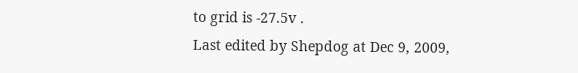to grid is -27.5v .
Last edited by Shepdog at Dec 9, 2009,